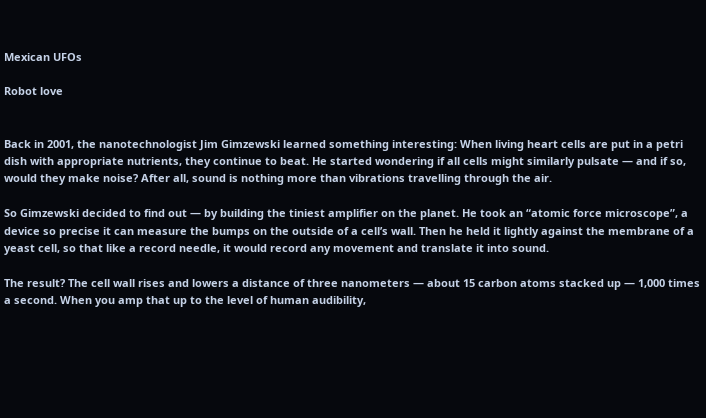Mexican UFOs

Robot love


Back in 2001, the nanotechnologist Jim Gimzewski learned something interesting: When living heart cells are put in a petri dish with appropriate nutrients, they continue to beat. He started wondering if all cells might similarly pulsate — and if so, would they make noise? After all, sound is nothing more than vibrations travelling through the air.

So Gimzewski decided to find out — by building the tiniest amplifier on the planet. He took an “atomic force microscope”, a device so precise it can measure the bumps on the outside of a cell’s wall. Then he held it lightly against the membrane of a yeast cell, so that like a record needle, it would record any movement and translate it into sound.

The result? The cell wall rises and lowers a distance of three nanometers — about 15 carbon atoms stacked up — 1,000 times a second. When you amp that up to the level of human audibility,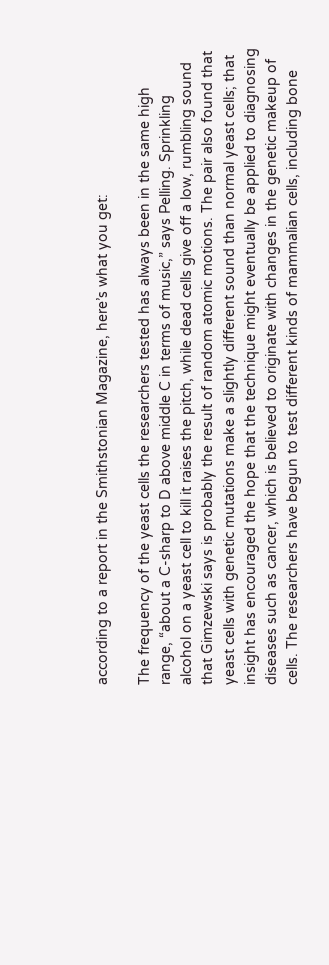according to a report in the Smithstonian Magazine, here’s what you get:

The frequency of the yeast cells the researchers tested has always been in the same high range, “about a C-sharp to D above middle C in terms of music,” says Pelling. Sprinkling alcohol on a yeast cell to kill it raises the pitch, while dead cells give off a low, rumbling sound that Gimzewski says is probably the result of random atomic motions. The pair also found that yeast cells with genetic mutations make a slightly different sound than normal yeast cells; that insight has encouraged the hope that the technique might eventually be applied to diagnosing diseases such as cancer, which is believed to originate with changes in the genetic makeup of cells. The researchers have begun to test different kinds of mammalian cells, including bone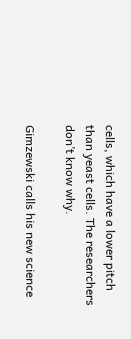cells, which have a lower pitch than yeast cells. The researchers don’t know why.

Gimzewski calls his new science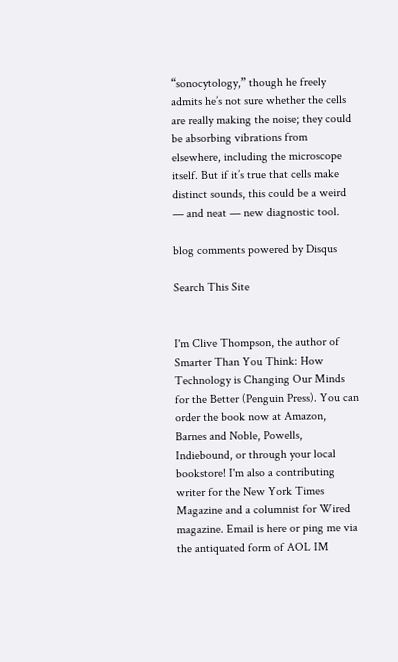“sonocytology,” though he freely admits he’s not sure whether the cells are really making the noise; they could be absorbing vibrations from elsewhere, including the microscope itself. But if it’s true that cells make distinct sounds, this could be a weird — and neat — new diagnostic tool.

blog comments powered by Disqus

Search This Site


I'm Clive Thompson, the author of Smarter Than You Think: How Technology is Changing Our Minds for the Better (Penguin Press). You can order the book now at Amazon, Barnes and Noble, Powells, Indiebound, or through your local bookstore! I'm also a contributing writer for the New York Times Magazine and a columnist for Wired magazine. Email is here or ping me via the antiquated form of AOL IM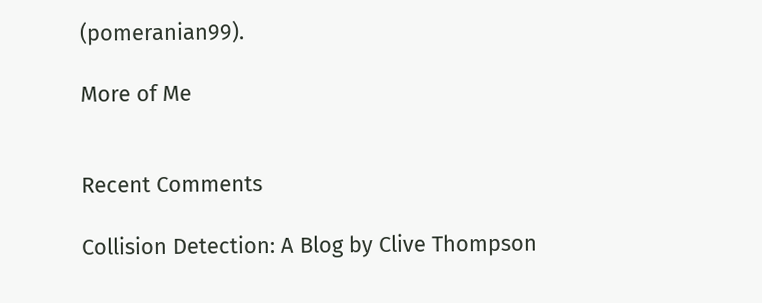(pomeranian99).

More of Me


Recent Comments

Collision Detection: A Blog by Clive Thompson